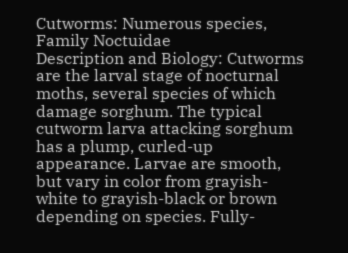Cutworms: Numerous species, Family Noctuidae
Description and Biology: Cutworms are the larval stage of nocturnal moths, several species of which damage sorghum. The typical cutworm larva attacking sorghum has a plump, curled-up appearance. Larvae are smooth, but vary in color from grayish-white to grayish-black or brown depending on species. Fully-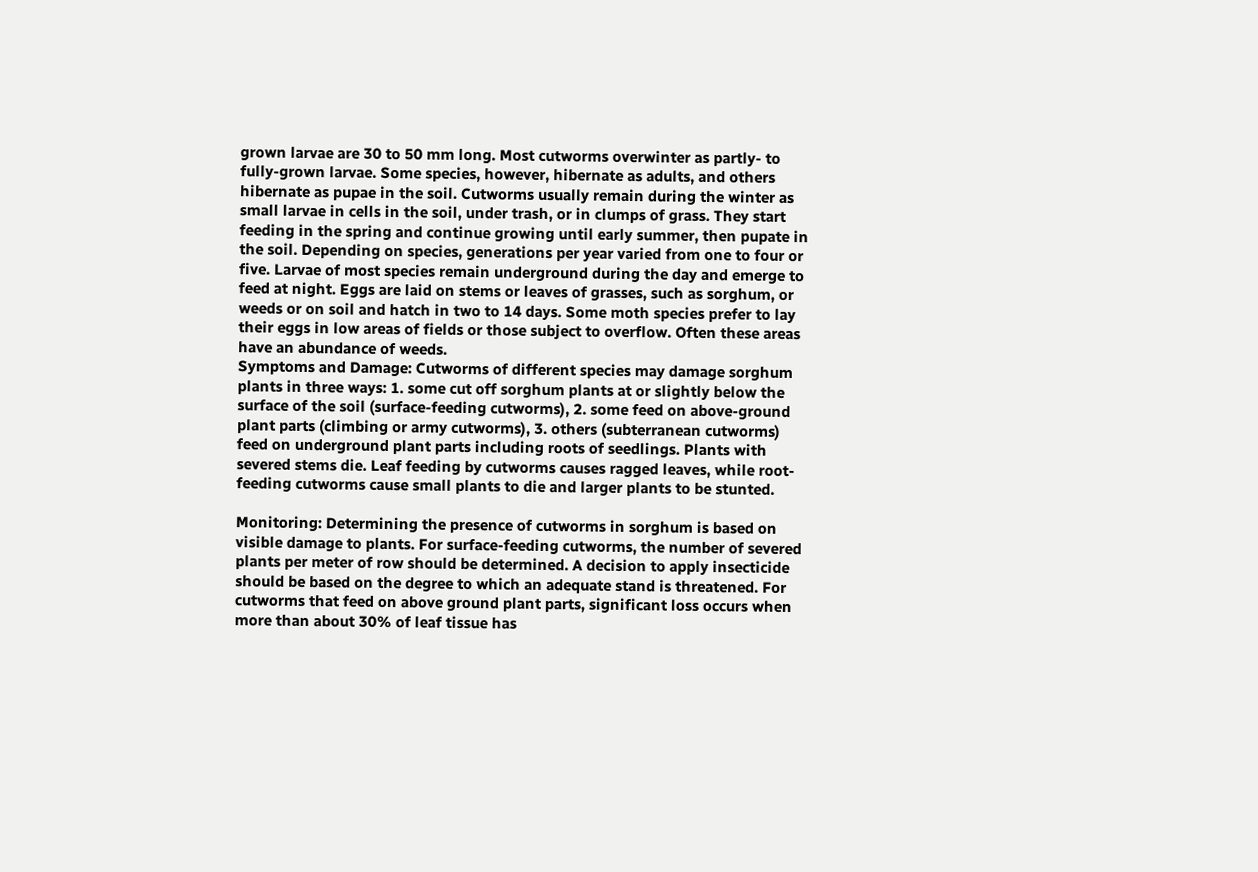grown larvae are 30 to 50 mm long. Most cutworms overwinter as partly- to fully-grown larvae. Some species, however, hibernate as adults, and others hibernate as pupae in the soil. Cutworms usually remain during the winter as small larvae in cells in the soil, under trash, or in clumps of grass. They start feeding in the spring and continue growing until early summer, then pupate in the soil. Depending on species, generations per year varied from one to four or five. Larvae of most species remain underground during the day and emerge to feed at night. Eggs are laid on stems or leaves of grasses, such as sorghum, or weeds or on soil and hatch in two to 14 days. Some moth species prefer to lay their eggs in low areas of fields or those subject to overflow. Often these areas have an abundance of weeds.
Symptoms and Damage: Cutworms of different species may damage sorghum plants in three ways: 1. some cut off sorghum plants at or slightly below the surface of the soil (surface-feeding cutworms), 2. some feed on above-ground plant parts (climbing or army cutworms), 3. others (subterranean cutworms) feed on underground plant parts including roots of seedlings. Plants with severed stems die. Leaf feeding by cutworms causes ragged leaves, while root-feeding cutworms cause small plants to die and larger plants to be stunted.

Monitoring: Determining the presence of cutworms in sorghum is based on visible damage to plants. For surface-feeding cutworms, the number of severed plants per meter of row should be determined. A decision to apply insecticide should be based on the degree to which an adequate stand is threatened. For cutworms that feed on above ground plant parts, significant loss occurs when more than about 30% of leaf tissue has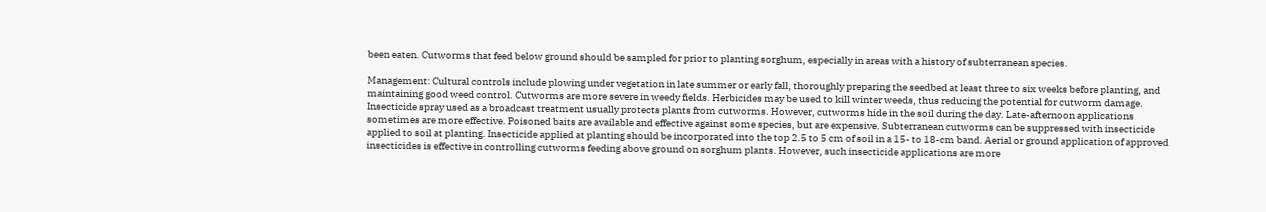been eaten. Cutworms that feed below ground should be sampled for prior to planting sorghum, especially in areas with a history of subterranean species.

Management: Cultural controls include plowing under vegetation in late summer or early fall, thoroughly preparing the seedbed at least three to six weeks before planting, and maintaining good weed control. Cutworms are more severe in weedy fields. Herbicides may be used to kill winter weeds, thus reducing the potential for cutworm damage. Insecticide spray used as a broadcast treatment usually protects plants from cutworms. However, cutworms hide in the soil during the day. Late-afternoon applications sometimes are more effective. Poisoned baits are available and effective against some species, but are expensive. Subterranean cutworms can be suppressed with insecticide applied to soil at planting. Insecticide applied at planting should be incorporated into the top 2.5 to 5 cm of soil in a 15- to 18-cm band. Aerial or ground application of approved insecticides is effective in controlling cutworms feeding above ground on sorghum plants. However, such insecticide applications are more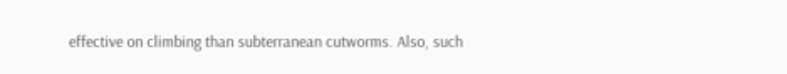effective on climbing than subterranean cutworms. Also, such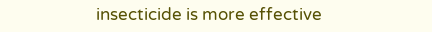insecticide is more effective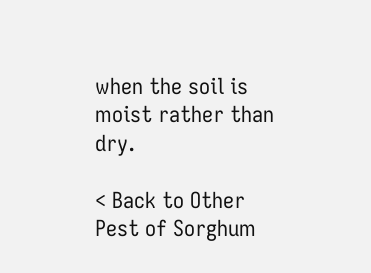when the soil is moist rather than dry.

< Back to Other Pest of Sorghum